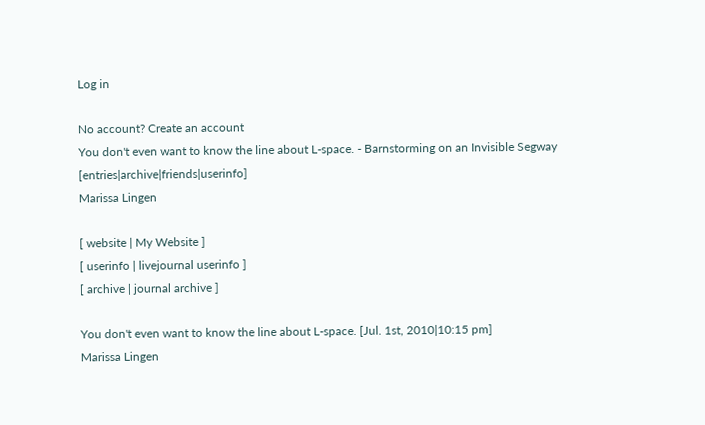Log in

No account? Create an account
You don't even want to know the line about L-space. - Barnstorming on an Invisible Segway [entries|archive|friends|userinfo]
Marissa Lingen

[ website | My Website ]
[ userinfo | livejournal userinfo ]
[ archive | journal archive ]

You don't even want to know the line about L-space. [Jul. 1st, 2010|10:15 pm]
Marissa Lingen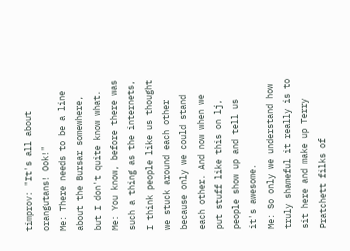timprov: "It's all about orangutans! Ook!"
Me: There needs to be a line about the Bursar somewhere, but I don't quite know what.
Me: You know, before there was such a thing as the internets, I think people like us thought we stuck around each other because only we could stand each other. And now when we put stuff like this on lj, people show up and tell us it's awesome.
Me: So only we understand how truly shameful it really is to sit here and make up Terry Pratchett filks of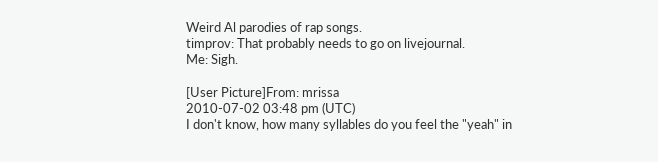Weird Al parodies of rap songs.
timprov: That probably needs to go on livejournal.
Me: Sigh.

[User Picture]From: mrissa
2010-07-02 03:48 pm (UTC)
I don't know, how many syllables do you feel the "yeah" in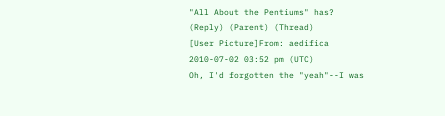"All About the Pentiums" has?
(Reply) (Parent) (Thread)
[User Picture]From: aedifica
2010-07-02 03:52 pm (UTC)
Oh, I'd forgotten the "yeah"--I was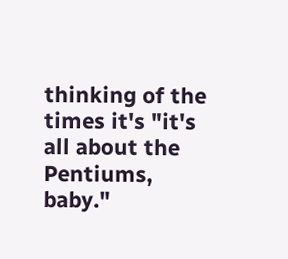thinking of the times it's "it's all about the Pentiums, baby."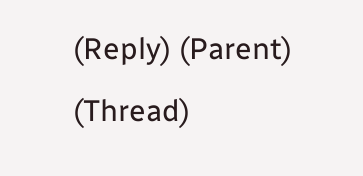(Reply) (Parent) (Thread)